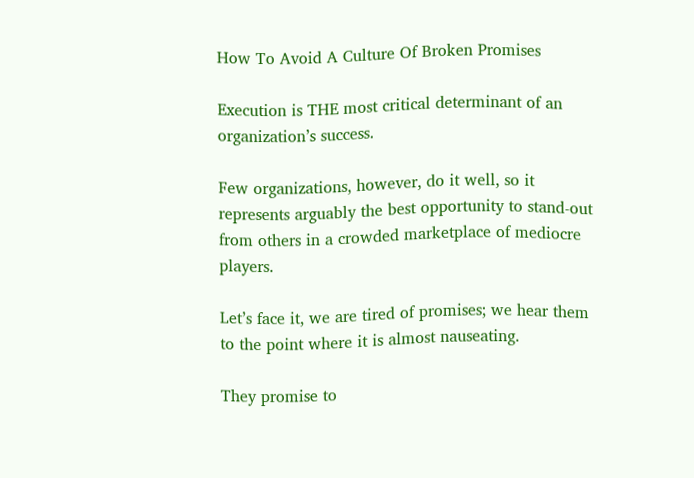How To Avoid A Culture Of Broken Promises

Execution is THE most critical determinant of an organization’s success.

Few organizations, however, do it well, so it represents arguably the best opportunity to stand-out from others in a crowded marketplace of mediocre players.

Let’s face it, we are tired of promises; we hear them to the point where it is almost nauseating.

They promise to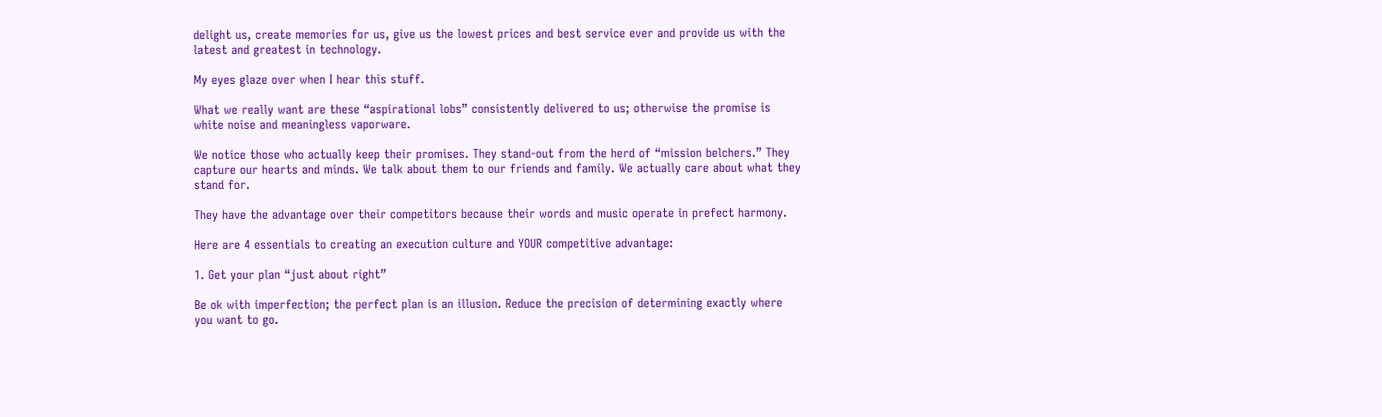delight us, create memories for us, give us the lowest prices and best service ever and provide us with the latest and greatest in technology.

My eyes glaze over when I hear this stuff.

What we really want are these “aspirational lobs” consistently delivered to us; otherwise the promise is white noise and meaningless vaporware.

We notice those who actually keep their promises. They stand-out from the herd of “mission belchers.” They capture our hearts and minds. We talk about them to our friends and family. We actually care about what they stand for.

They have the advantage over their competitors because their words and music operate in prefect harmony.

Here are 4 essentials to creating an execution culture and YOUR competitive advantage:

1. Get your plan “just about right”

Be ok with imperfection; the perfect plan is an illusion. Reduce the precision of determining exactly where you want to go.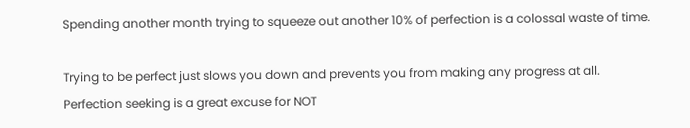Spending another month trying to squeeze out another 10% of perfection is a colossal waste of time.

Trying to be perfect just slows you down and prevents you from making any progress at all. Perfection seeking is a great excuse for NOT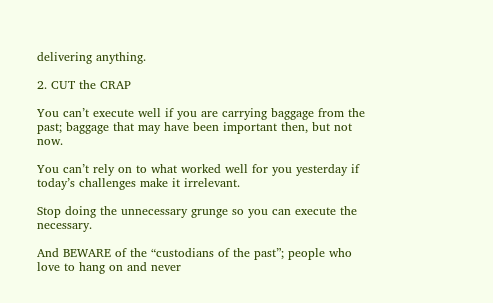delivering anything.

2. CUT the CRAP

You can’t execute well if you are carrying baggage from the past; baggage that may have been important then, but not now.

You can’t rely on to what worked well for you yesterday if today’s challenges make it irrelevant.

Stop doing the unnecessary grunge so you can execute the necessary.

And BEWARE of the “custodians of the past”; people who love to hang on and never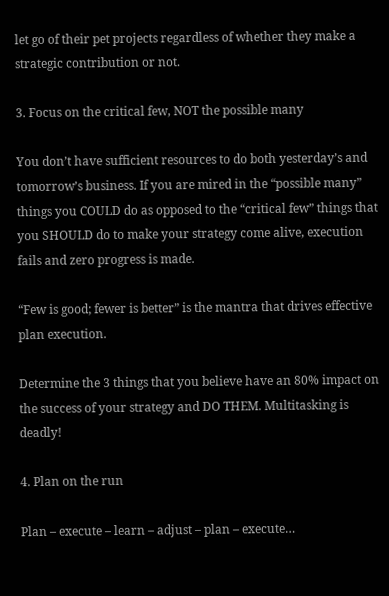let go of their pet projects regardless of whether they make a strategic contribution or not.

3. Focus on the critical few, NOT the possible many

You don’t have sufficient resources to do both yesterday’s and tomorrow’s business. If you are mired in the “possible many” things you COULD do as opposed to the “critical few” things that you SHOULD do to make your strategy come alive, execution fails and zero progress is made.

“Few is good; fewer is better” is the mantra that drives effective plan execution.

Determine the 3 things that you believe have an 80% impact on the success of your strategy and DO THEM. Multitasking is deadly!

4. Plan on the run

Plan – execute – learn – adjust – plan – execute…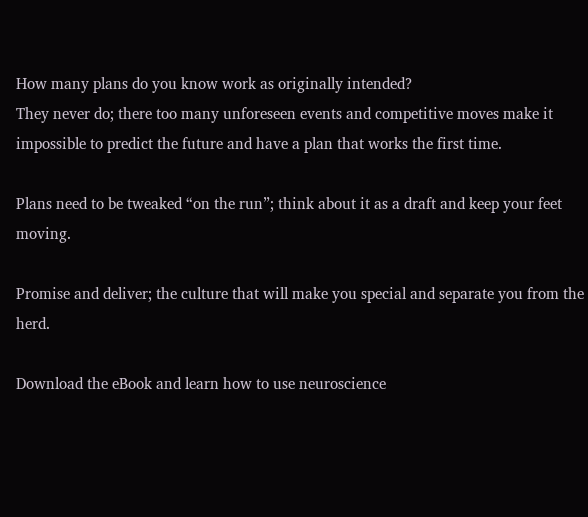How many plans do you know work as originally intended?
They never do; there too many unforeseen events and competitive moves make it impossible to predict the future and have a plan that works the first time.

Plans need to be tweaked “on the run”; think about it as a draft and keep your feet moving.

Promise and deliver; the culture that will make you special and separate you from the herd.

Download the eBook and learn how to use neuroscience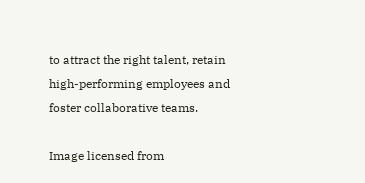to attract the right talent, retain high-performing employees and foster collaborative teams.

Image licensed from